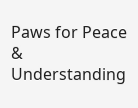Paws for Peace & Understanding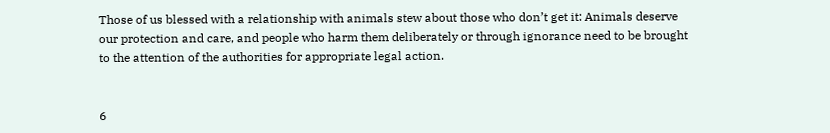Those of us blessed with a relationship with animals stew about those who don’t get it: Animals deserve our protection and care, and people who harm them deliberately or through ignorance need to be brought to the attention of the authorities for appropriate legal action.


6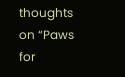thoughts on “Paws for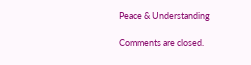Peace & Understanding

Comments are closed.